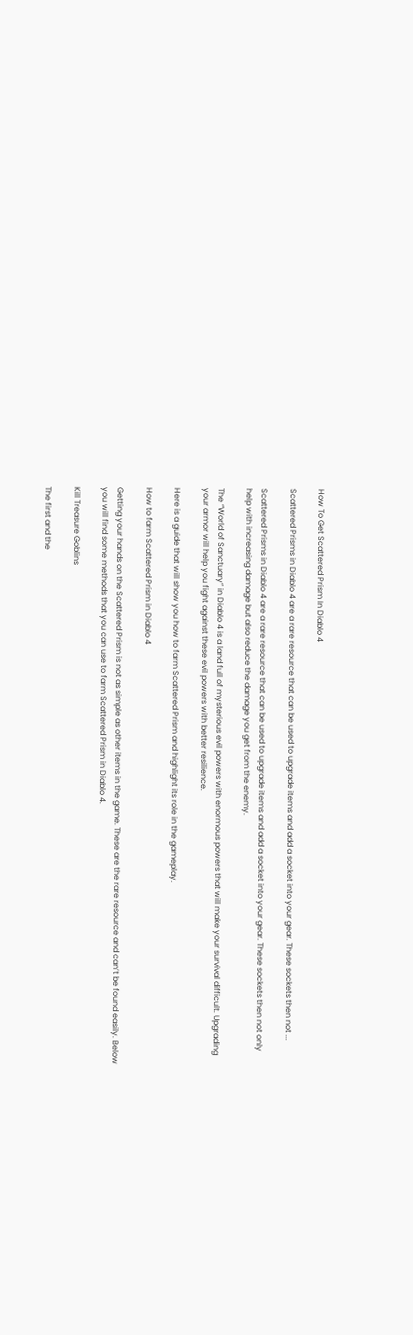How To Get Scattered Prism In Diablo 4

Scattered Prisms in Diablo 4 are a rare resource that can be used to upgrade items and add a socket into your gear. These sockets then not ...

Scattered Prisms in Diablo 4 are a rare resource that can be used to upgrade items and add a socket into your gear. These sockets then not only help with increasing damage but also reduce the damage you get from the enemy.

The “World of Sanctuary” in Diablo 4 is a land full of mysterious evil powers with enormous powers that will make your survival difficult. Upgrading your armor will help you fight against these evil powers with better resilience.

Here is a guide that will show you how to farm Scattered Prism and highlight its role in the gameplay.

How to farm Scattered Prism in Diablo 4

Getting your hands on the Scattered Prism is not as simple as other items in the game. These are the rare resource and can’t be found easily. Below you will find some methods that you can use to farm Scattered Prism in Diablo 4.

Kill Treasure Goblins

The first and the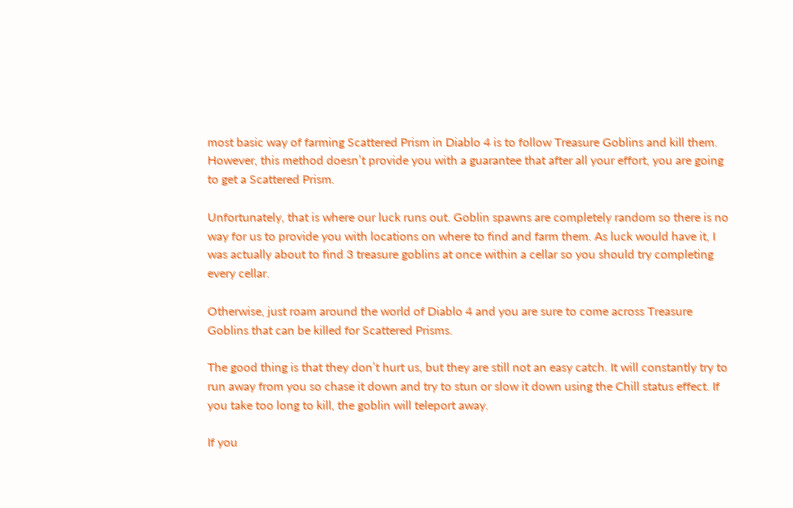most basic way of farming Scattered Prism in Diablo 4 is to follow Treasure Goblins and kill them. However, this method doesn’t provide you with a guarantee that after all your effort, you are going to get a Scattered Prism.

Unfortunately, that is where our luck runs out. Goblin spawns are completely random so there is no way for us to provide you with locations on where to find and farm them. As luck would have it, I was actually about to find 3 treasure goblins at once within a cellar so you should try completing every cellar.

Otherwise, just roam around the world of Diablo 4 and you are sure to come across Treasure Goblins that can be killed for Scattered Prisms.

The good thing is that they don’t hurt us, but they are still not an easy catch. It will constantly try to run away from you so chase it down and try to stun or slow it down using the Chill status effect. If you take too long to kill, the goblin will teleport away.

If you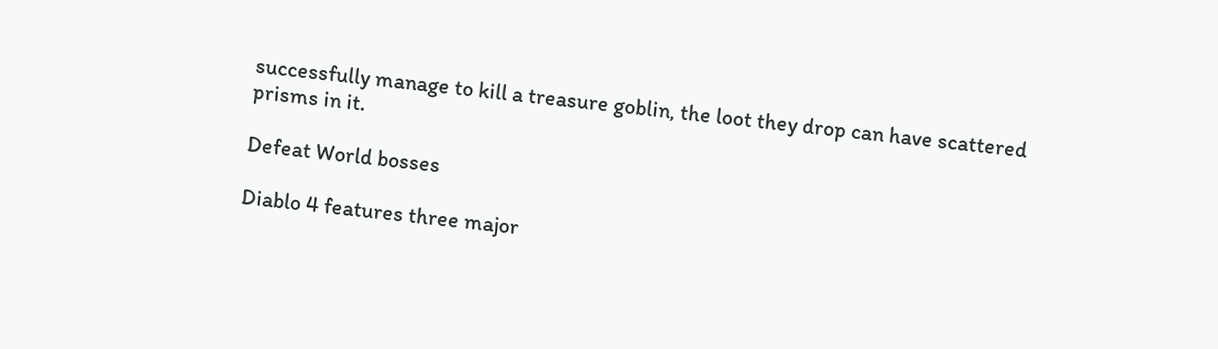successfully manage to kill a treasure goblin, the loot they drop can have scattered prisms in it.

Defeat World bosses

Diablo 4 features three major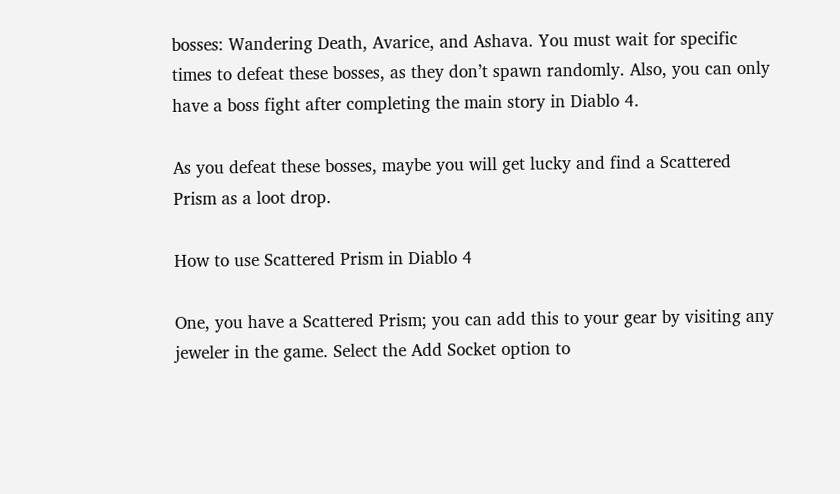bosses: Wandering Death, Avarice, and Ashava. You must wait for specific times to defeat these bosses, as they don’t spawn randomly. Also, you can only have a boss fight after completing the main story in Diablo 4.

As you defeat these bosses, maybe you will get lucky and find a Scattered Prism as a loot drop.

How to use Scattered Prism in Diablo 4

One, you have a Scattered Prism; you can add this to your gear by visiting any jeweler in the game. Select the Add Socket option to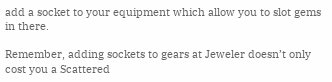add a socket to your equipment which allow you to slot gems in there.

Remember, adding sockets to gears at Jeweler doesn’t only cost you a Scattered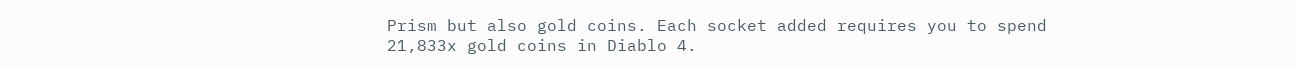Prism but also gold coins. Each socket added requires you to spend 21,833x gold coins in Diablo 4.